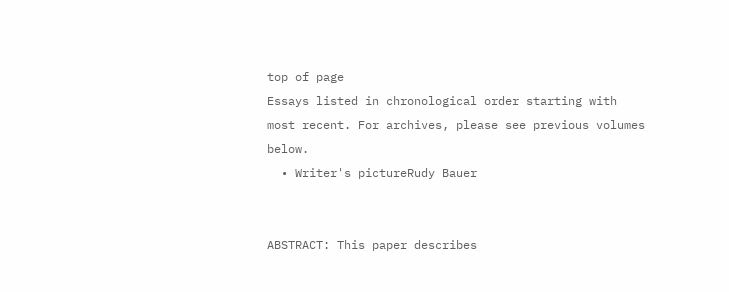top of page
Essays listed in chronological order starting with most recent. For archives, please see previous volumes below.
  • Writer's pictureRudy Bauer


ABSTRACT: This paper describes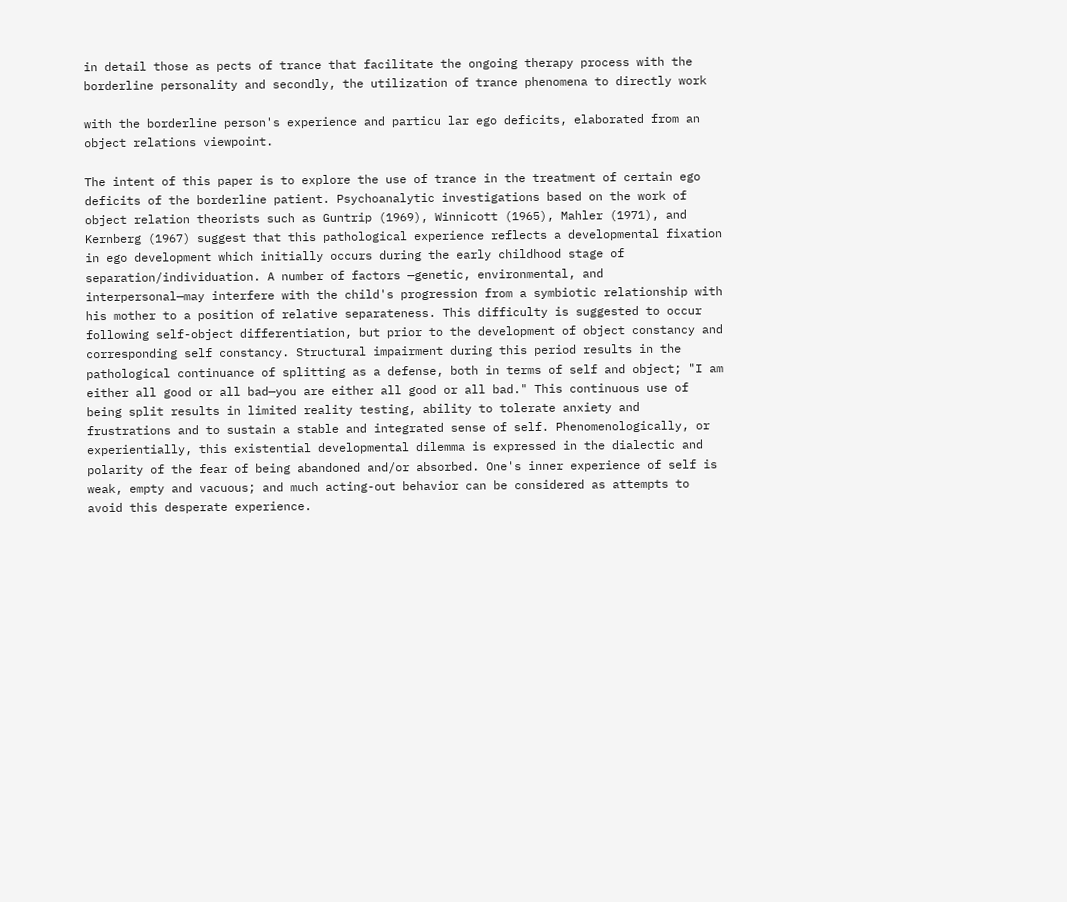in detail those as pects of trance that facilitate the ongoing therapy process with the borderline personality and secondly, the utilization of trance phenomena to directly work

with the borderline person's experience and particu lar ego deficits, elaborated from an object relations viewpoint.

The intent of this paper is to explore the use of trance in the treatment of certain ego deficits of the borderline patient. Psychoanalytic investigations based on the work of object relation theorists such as Guntrip (1969), Winnicott (1965), Mahler (1971), and Kernberg (1967) suggest that this pathological experience reflects a developmental fixation in ego development which initially occurs during the early childhood stage of separation/individuation. A number of factors —genetic, environmental, and interpersonal—may interfere with the child's progression from a symbiotic relationship with his mother to a position of relative separateness. This difficulty is suggested to occur following self-object differentiation, but prior to the development of object constancy and corresponding self constancy. Structural impairment during this period results in the pathological continuance of splitting as a defense, both in terms of self and object; "I am either all good or all bad—you are either all good or all bad." This continuous use of being split results in limited reality testing, ability to tolerate anxiety and frustrations and to sustain a stable and integrated sense of self. Phenomenologically, or experientially, this existential developmental dilemma is expressed in the dialectic and polarity of the fear of being abandoned and/or absorbed. One's inner experience of self is weak, empty and vacuous; and much acting-out behavior can be considered as attempts to avoid this desperate experience.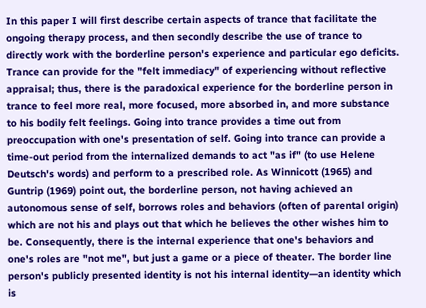In this paper I will first describe certain aspects of trance that facilitate the ongoing therapy process, and then secondly describe the use of trance to directly work with the borderline person's experience and particular ego deficits. Trance can provide for the "felt immediacy" of experiencing without reflective appraisal; thus, there is the paradoxical experience for the borderline person in trance to feel more real, more focused, more absorbed in, and more substance to his bodily felt feelings. Going into trance provides a time out from preoccupation with one's presentation of self. Going into trance can provide a time-out period from the internalized demands to act "as if" (to use Helene Deutsch's words) and perform to a prescribed role. As Winnicott (1965) and Guntrip (1969) point out, the borderline person, not having achieved an autonomous sense of self, borrows roles and behaviors (often of parental origin) which are not his and plays out that which he believes the other wishes him to be. Consequently, there is the internal experience that one's behaviors and one's roles are "not me", but just a game or a piece of theater. The border line person's publicly presented identity is not his internal identity—an identity which is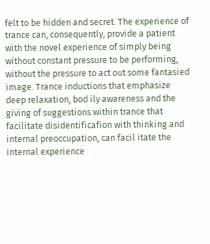felt to be hidden and secret. The experience of trance can, consequently, provide a patient with the novel experience of simply being without constant pressure to be performing, without the pressure to act out some fantasied image. Trance inductions that emphasize deep relaxation, bod ily awareness and the giving of suggestions within trance that facilitate disidentificafion with thinking and internal preoccupation, can facil itate the internal experience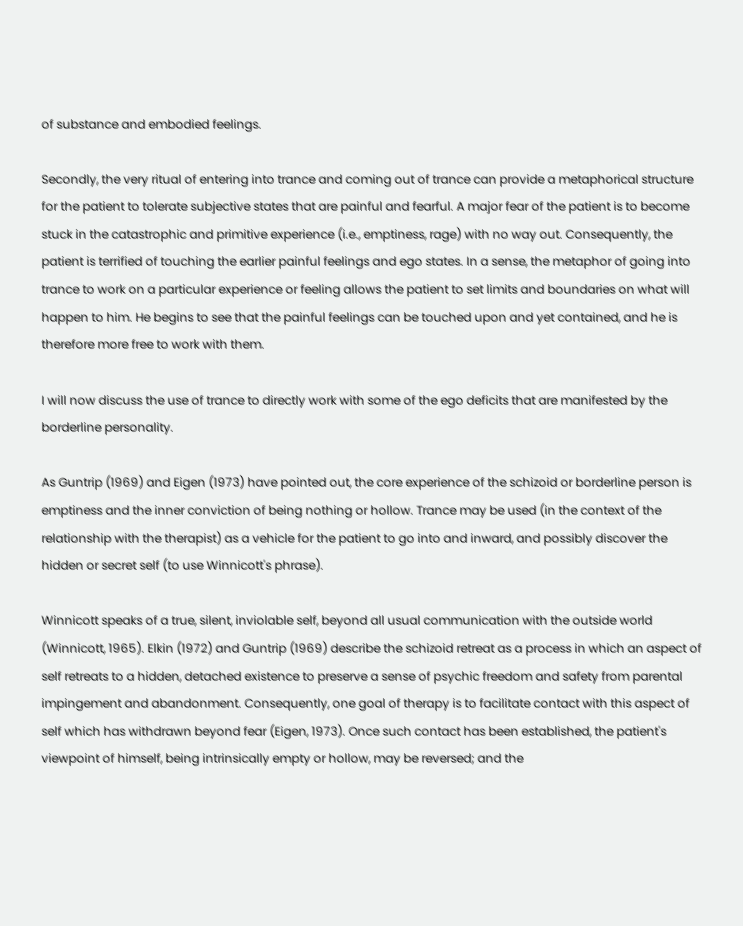of substance and embodied feelings.

Secondly, the very ritual of entering into trance and coming out of trance can provide a metaphorical structure for the patient to tolerate subjective states that are painful and fearful. A major fear of the patient is to become stuck in the catastrophic and primitive experience (i.e., emptiness, rage) with no way out. Consequently, the patient is terrified of touching the earlier painful feelings and ego states. In a sense, the metaphor of going into trance to work on a particular experience or feeling allows the patient to set limits and boundaries on what will happen to him. He begins to see that the painful feelings can be touched upon and yet contained, and he is therefore more free to work with them.

I will now discuss the use of trance to directly work with some of the ego deficits that are manifested by the borderline personality.

As Guntrip (1969) and Eigen (1973) have pointed out, the core experience of the schizoid or borderline person is emptiness and the inner conviction of being nothing or hollow. Trance may be used (in the context of the relationship with the therapist) as a vehicle for the patient to go into and inward, and possibly discover the hidden or secret self (to use Winnicott's phrase).

Winnicott speaks of a true, silent, inviolable self, beyond all usual communication with the outside world (Winnicott, 1965). Elkin (1972) and Guntrip (1969) describe the schizoid retreat as a process in which an aspect of self retreats to a hidden, detached existence to preserve a sense of psychic freedom and safety from parental impingement and abandonment. Consequently, one goal of therapy is to facilitate contact with this aspect of self which has withdrawn beyond fear (Eigen, 1973). Once such contact has been established, the patient's viewpoint of himself, being intrinsically empty or hollow, may be reversed; and the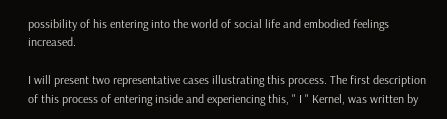possibility of his entering into the world of social life and embodied feelings increased.

I will present two representative cases illustrating this process. The first description of this process of entering inside and experiencing this, " I " Kernel, was written by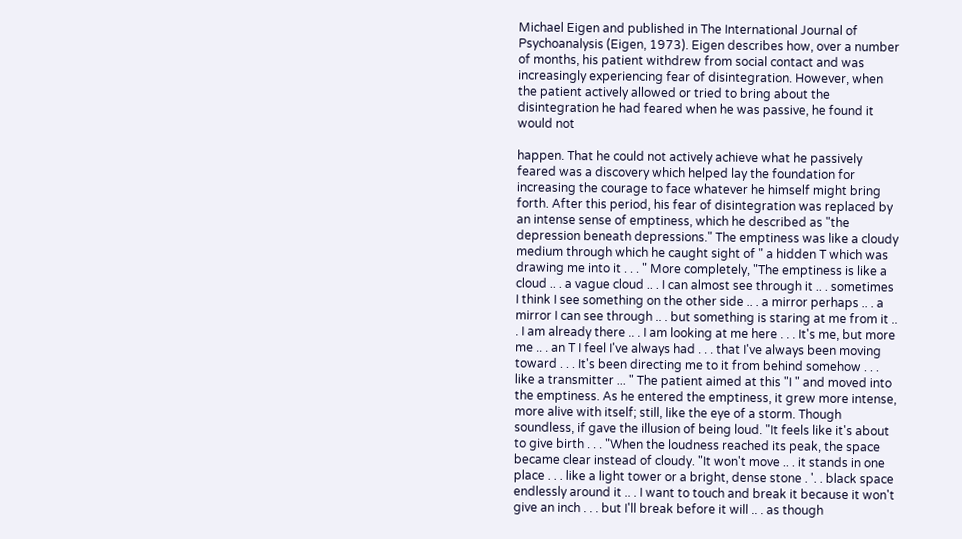Michael Eigen and published in The International Journal of Psychoanalysis (Eigen, 1973). Eigen describes how, over a number of months, his patient withdrew from social contact and was increasingly experiencing fear of disintegration. However, when the patient actively allowed or tried to bring about the disintegration he had feared when he was passive, he found it would not

happen. That he could not actively achieve what he passively feared was a discovery which helped lay the foundation for increasing the courage to face whatever he himself might bring forth. After this period, his fear of disintegration was replaced by an intense sense of emptiness, which he described as "the depression beneath depressions." The emptiness was like a cloudy medium through which he caught sight of " a hidden T which was drawing me into it . . . " More completely, "The emptiness is like a cloud .. . a vague cloud .. . I can almost see through it .. . sometimes I think I see something on the other side .. . a mirror perhaps .. . a mirror I can see through .. . but something is staring at me from it .. . I am already there .. . I am looking at me here . . . It's me, but more me .. . an T I feel I've always had . . . that I've always been moving toward . . . It's been directing me to it from behind somehow . . . like a transmitter ... " The patient aimed at this "I " and moved into the emptiness. As he entered the emptiness, it grew more intense, more alive with itself; still, like the eye of a storm. Though soundless, if gave the illusion of being loud. "It feels like it's about to give birth . . . "When the loudness reached its peak, the space became clear instead of cloudy. "It won't move .. . it stands in one place . . . like a light tower or a bright, dense stone . '. . black space endlessly around it .. . I want to touch and break it because it won't give an inch . . . but I'll break before it will .. . as though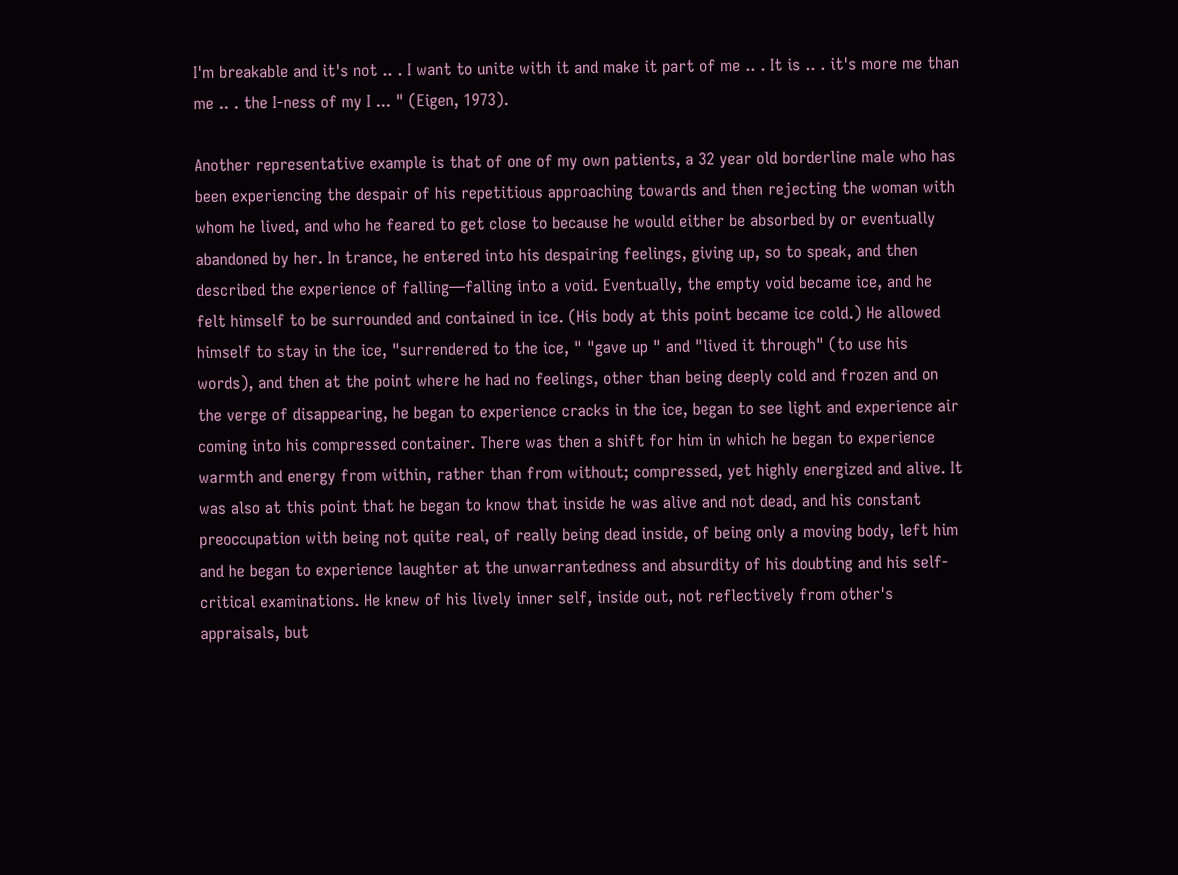I'm breakable and it's not .. . I want to unite with it and make it part of me .. . It is .. . it's more me than me .. . the I-ness of my I ... " (Eigen, 1973).

Another representative example is that of one of my own patients, a 32 year old borderline male who has been experiencing the despair of his repetitious approaching towards and then rejecting the woman with whom he lived, and who he feared to get close to because he would either be absorbed by or eventually abandoned by her. In trance, he entered into his despairing feelings, giving up, so to speak, and then described the experience of falling—falling into a void. Eventually, the empty void became ice, and he felt himself to be surrounded and contained in ice. (His body at this point became ice cold.) He allowed himself to stay in the ice, "surrendered to the ice, " "gave up " and "lived it through" (to use his words), and then at the point where he had no feelings, other than being deeply cold and frozen and on the verge of disappearing, he began to experience cracks in the ice, began to see light and experience air coming into his compressed container. There was then a shift for him in which he began to experience warmth and energy from within, rather than from without; compressed, yet highly energized and alive. It was also at this point that he began to know that inside he was alive and not dead, and his constant preoccupation with being not quite real, of really being dead inside, of being only a moving body, left him and he began to experience laughter at the unwarrantedness and absurdity of his doubting and his self-critical examinations. He knew of his lively inner self, inside out, not reflectively from other's appraisals, but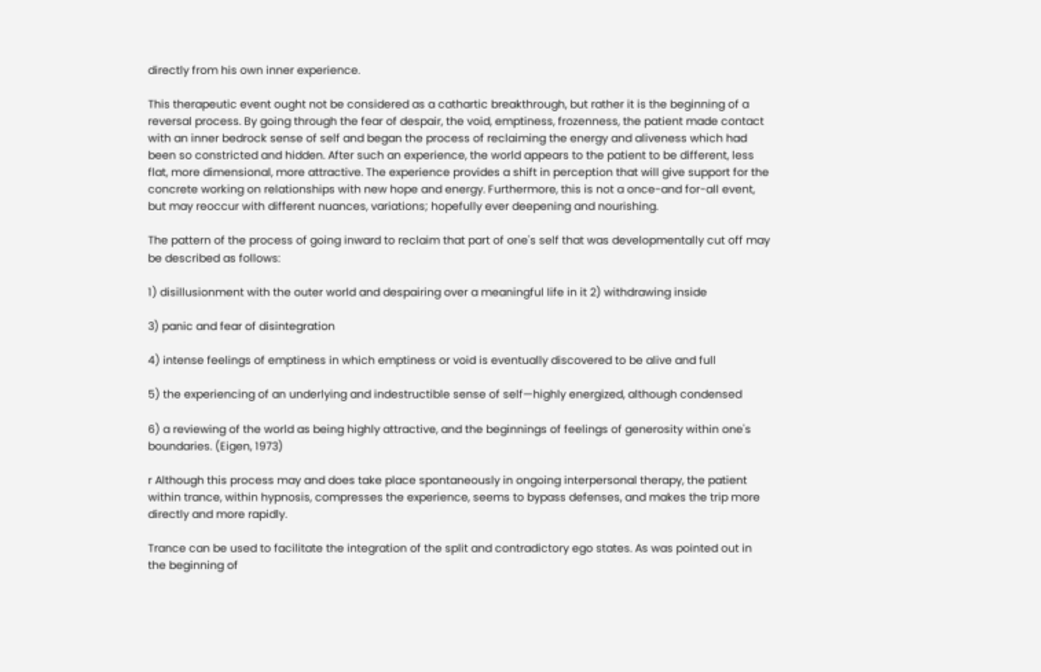directly from his own inner experience.

This therapeutic event ought not be considered as a cathartic breakthrough, but rather it is the beginning of a reversal process. By going through the fear of despair, the void, emptiness, frozenness, the patient made contact with an inner bedrock sense of self and began the process of reclaiming the energy and aliveness which had been so constricted and hidden. After such an experience, the world appears to the patient to be different, less flat, more dimensional, more attractive. The experience provides a shift in perception that will give support for the concrete working on relationships with new hope and energy. Furthermore, this is not a once-and for-all event, but may reoccur with different nuances, variations; hopefully ever deepening and nourishing.

The pattern of the process of going inward to reclaim that part of one's self that was developmentally cut off may be described as follows:

1) disillusionment with the outer world and despairing over a meaningful life in it 2) withdrawing inside

3) panic and fear of disintegration

4) intense feelings of emptiness in which emptiness or void is eventually discovered to be alive and full

5) the experiencing of an underlying and indestructible sense of self—highly energized, although condensed

6) a reviewing of the world as being highly attractive, and the beginnings of feelings of generosity within one's boundaries. (Eigen, 1973)

r Although this process may and does take place spontaneously in ongoing interpersonal therapy, the patient within trance, within hypnosis, compresses the experience, seems to bypass defenses, and makes the trip more directly and more rapidly.

Trance can be used to facilitate the integration of the split and contradictory ego states. As was pointed out in the beginning of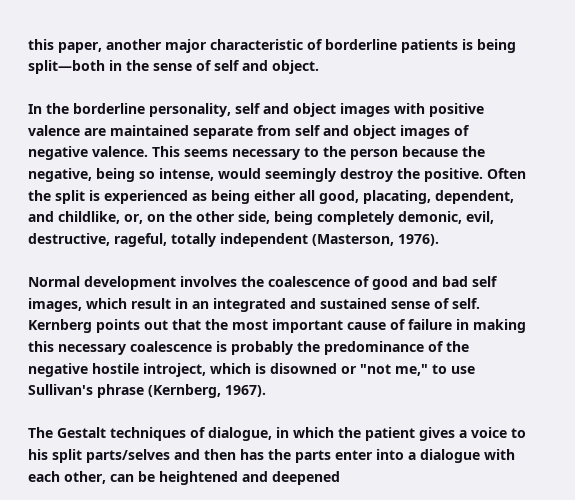this paper, another major characteristic of borderline patients is being split—both in the sense of self and object.

In the borderline personality, self and object images with positive valence are maintained separate from self and object images of negative valence. This seems necessary to the person because the negative, being so intense, would seemingly destroy the positive. Often the split is experienced as being either all good, placating, dependent, and childlike, or, on the other side, being completely demonic, evil, destructive, rageful, totally independent (Masterson, 1976).

Normal development involves the coalescence of good and bad self images, which result in an integrated and sustained sense of self. Kernberg points out that the most important cause of failure in making this necessary coalescence is probably the predominance of the negative hostile introject, which is disowned or "not me," to use Sullivan's phrase (Kernberg, 1967).

The Gestalt techniques of dialogue, in which the patient gives a voice to his split parts/selves and then has the parts enter into a dialogue with each other, can be heightened and deepened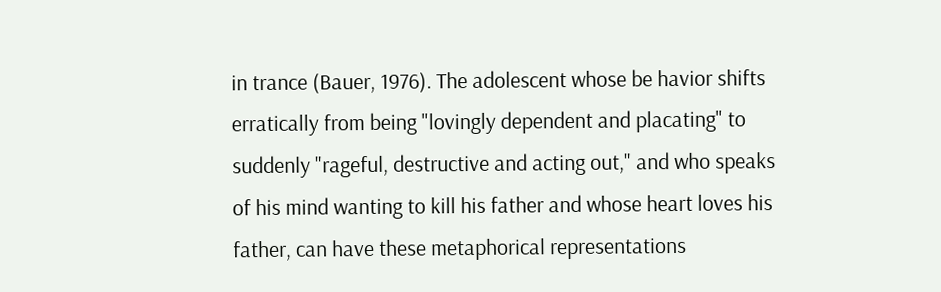in trance (Bauer, 1976). The adolescent whose be havior shifts erratically from being "lovingly dependent and placating" to suddenly "rageful, destructive and acting out," and who speaks of his mind wanting to kill his father and whose heart loves his father, can have these metaphorical representations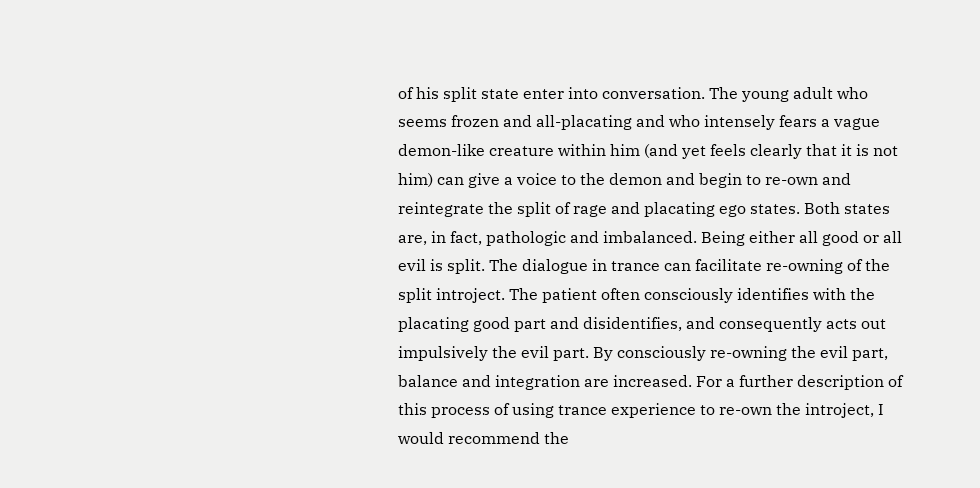of his split state enter into conversation. The young adult who seems frozen and all-placating and who intensely fears a vague demon-like creature within him (and yet feels clearly that it is not him) can give a voice to the demon and begin to re-own and reintegrate the split of rage and placating ego states. Both states are, in fact, pathologic and imbalanced. Being either all good or all evil is split. The dialogue in trance can facilitate re-owning of the split introject. The patient often consciously identifies with the placating good part and disidentifies, and consequently acts out impulsively the evil part. By consciously re-owning the evil part, balance and integration are increased. For a further description of this process of using trance experience to re-own the introject, I would recommend the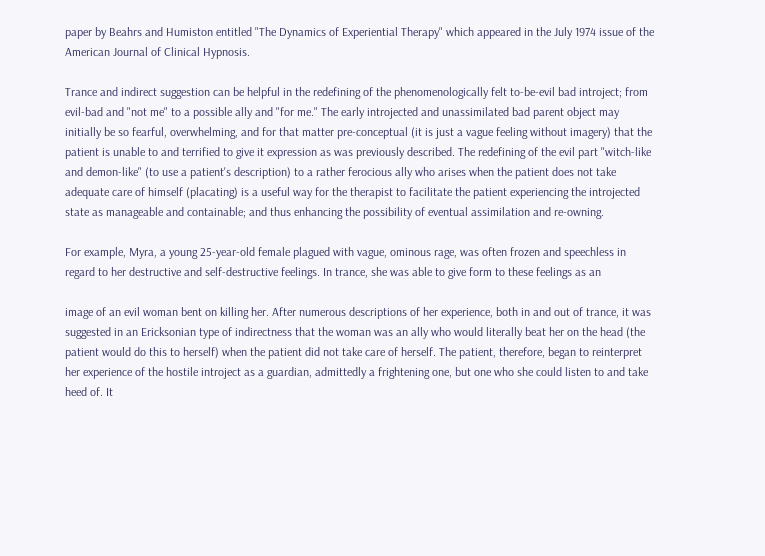paper by Beahrs and Humiston entitled "The Dynamics of Experiential Therapy" which appeared in the July 1974 issue of the American Journal of Clinical Hypnosis.

Trance and indirect suggestion can be helpful in the redefining of the phenomenologically felt to-be-evil bad introject; from evil-bad and "not me" to a possible ally and "for me." The early introjected and unassimilated bad parent object may initially be so fearful, overwhelming, and for that matter pre-conceptual (it is just a vague feeling without imagery) that the patient is unable to and terrified to give it expression as was previously described. The redefining of the evil part "witch-like and demon-like" (to use a patient's description) to a rather ferocious ally who arises when the patient does not take adequate care of himself (placating) is a useful way for the therapist to facilitate the patient experiencing the introjected state as manageable and containable; and thus enhancing the possibility of eventual assimilation and re-owning.

For example, Myra, a young 25-year-old female plagued with vague, ominous rage, was often frozen and speechless in regard to her destructive and self-destructive feelings. In trance, she was able to give form to these feelings as an

image of an evil woman bent on killing her. After numerous descriptions of her experience, both in and out of trance, it was suggested in an Ericksonian type of indirectness that the woman was an ally who would literally beat her on the head (the patient would do this to herself) when the patient did not take care of herself. The patient, therefore, began to reinterpret her experience of the hostile introject as a guardian, admittedly a frightening one, but one who she could listen to and take heed of. It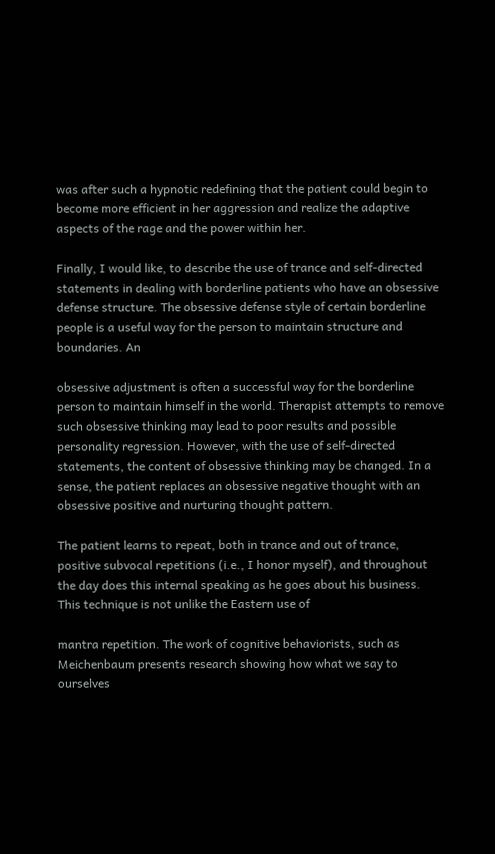was after such a hypnotic redefining that the patient could begin to become more efficient in her aggression and realize the adaptive aspects of the rage and the power within her.

Finally, I would like, to describe the use of trance and self-directed statements in dealing with borderline patients who have an obsessive defense structure. The obsessive defense style of certain borderline people is a useful way for the person to maintain structure and boundaries. An

obsessive adjustment is often a successful way for the borderline person to maintain himself in the world. Therapist attempts to remove such obsessive thinking may lead to poor results and possible personality regression. However, with the use of self-directed statements, the content of obsessive thinking may be changed. In a sense, the patient replaces an obsessive negative thought with an obsessive positive and nurturing thought pattern.

The patient learns to repeat, both in trance and out of trance, positive subvocal repetitions (i.e., I honor myself), and throughout the day does this internal speaking as he goes about his business. This technique is not unlike the Eastern use of

mantra repetition. The work of cognitive behaviorists, such as Meichenbaum presents research showing how what we say to ourselves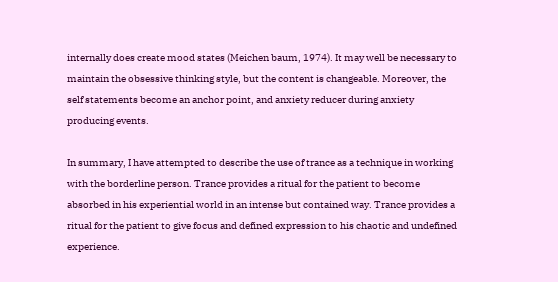internally does create mood states (Meichen baum, 1974). It may well be necessary to maintain the obsessive thinking style, but the content is changeable. Moreover, the self statements become an anchor point, and anxiety reducer during anxiety producing events.

In summary, I have attempted to describe the use of trance as a technique in working with the borderline person. Trance provides a ritual for the patient to become absorbed in his experiential world in an intense but contained way. Trance provides a ritual for the patient to give focus and defined expression to his chaotic and undefined experience.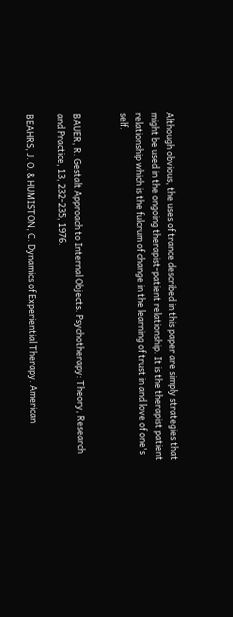Although obvious, the uses of trance described in this paper are simply strategies that might be used in the ongoing therapist-patient relationship. It is the therapist patient relationship which is the fulcrum of change in the learning of trust in and love of one's self.


BAUER, R. Gestalt Approach to Internal Objects. Psychotherapy: Theory, Research and Practice, 13, 232-235, 1976.

BEAHRS, J. O. & HUMISTON, C. Dynamics of Experiential Therapy. American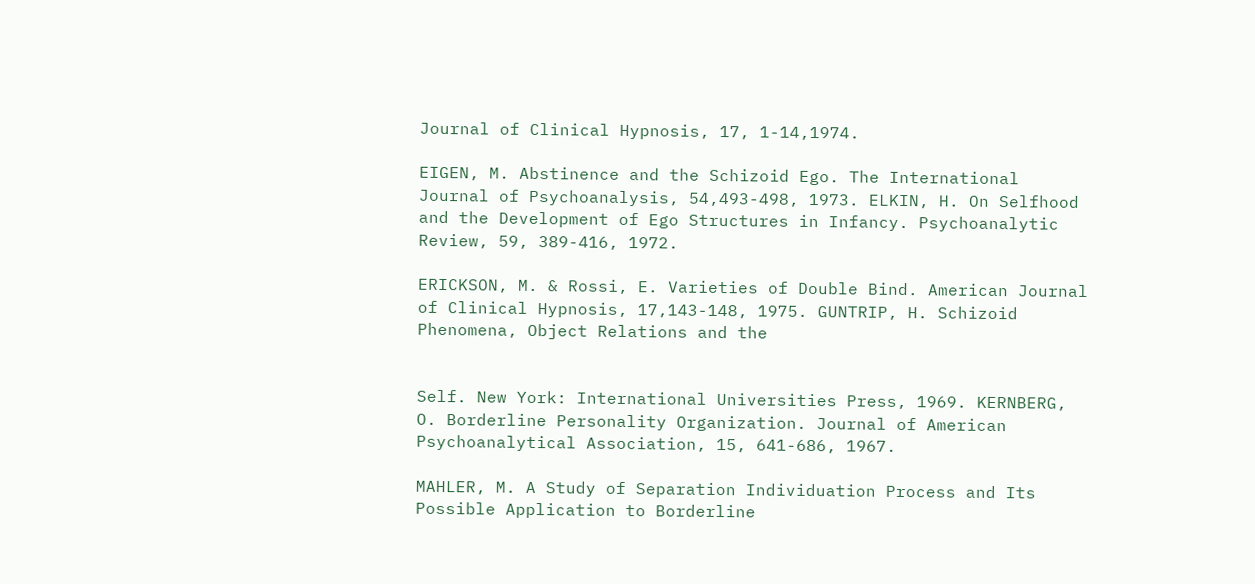Journal of Clinical Hypnosis, 17, 1-14,1974.

EIGEN, M. Abstinence and the Schizoid Ego. The International Journal of Psychoanalysis, 54,493-498, 1973. ELKIN, H. On Selfhood and the Development of Ego Structures in Infancy. Psychoanalytic Review, 59, 389-416, 1972.

ERICKSON, M. & Rossi, E. Varieties of Double Bind. American Journal of Clinical Hypnosis, 17,143-148, 1975. GUNTRIP, H. Schizoid Phenomena, Object Relations and the


Self. New York: International Universities Press, 1969. KERNBERG, O. Borderline Personality Organization. Journal of American Psychoanalytical Association, 15, 641-686, 1967.

MAHLER, M. A Study of Separation Individuation Process and Its Possible Application to Borderline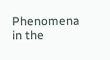Phenomena in the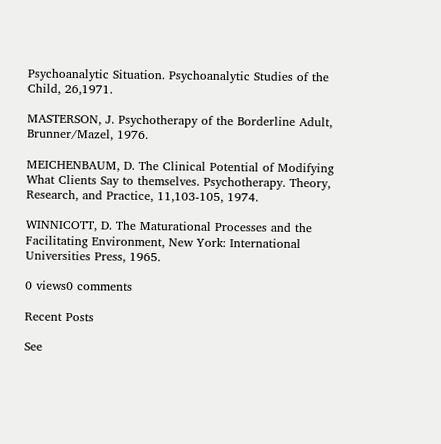Psychoanalytic Situation. Psychoanalytic Studies of the Child, 26,1971.

MASTERSON, J. Psychotherapy of the Borderline Adult, Brunner/Mazel, 1976.

MEICHENBAUM, D. The Clinical Potential of Modifying What Clients Say to themselves. Psychotherapy. Theory, Research, and Practice, 11,103-105, 1974.

WINNICOTT, D. The Maturational Processes and the Facilitating Environment, New York: International Universities Press, 1965.

0 views0 comments

Recent Posts

See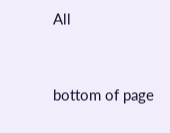All


bottom of page